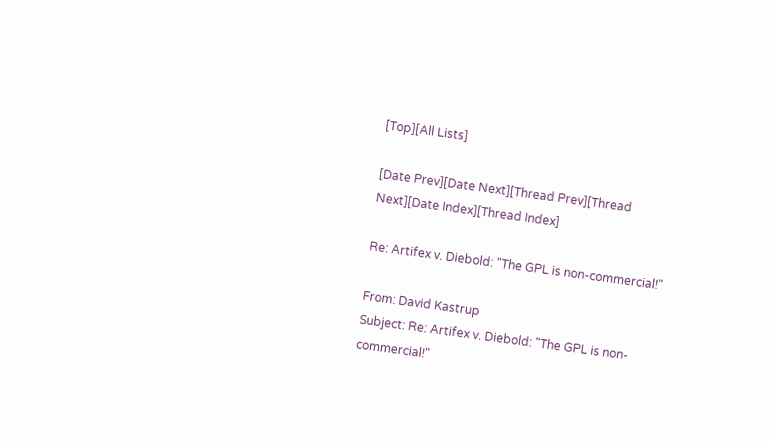[Top][All Lists]

[Date Prev][Date Next][Thread Prev][Thread Next][Date Index][Thread Index]

Re: Artifex v. Diebold: "The GPL is non-commercial!"

From: David Kastrup
Subject: Re: Artifex v. Diebold: "The GPL is non-commercial!"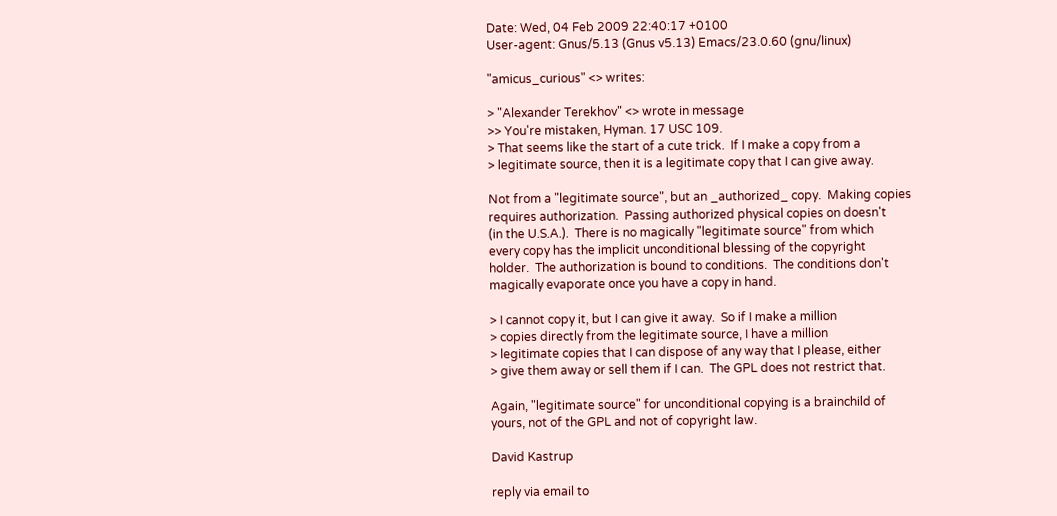Date: Wed, 04 Feb 2009 22:40:17 +0100
User-agent: Gnus/5.13 (Gnus v5.13) Emacs/23.0.60 (gnu/linux)

"amicus_curious" <> writes:

> "Alexander Terekhov" <> wrote in message
>> You're mistaken, Hyman. 17 USC 109.
> That seems like the start of a cute trick.  If I make a copy from a
> legitimate source, then it is a legitimate copy that I can give away.

Not from a "legitimate source", but an _authorized_ copy.  Making copies
requires authorization.  Passing authorized physical copies on doesn't
(in the U.S.A.).  There is no magically "legitimate source" from which
every copy has the implicit unconditional blessing of the copyright
holder.  The authorization is bound to conditions.  The conditions don't
magically evaporate once you have a copy in hand.

> I cannot copy it, but I can give it away.  So if I make a million
> copies directly from the legitimate source, I have a million
> legitimate copies that I can dispose of any way that I please, either
> give them away or sell them if I can.  The GPL does not restrict that.

Again, "legitimate source" for unconditional copying is a brainchild of
yours, not of the GPL and not of copyright law.

David Kastrup

reply via email to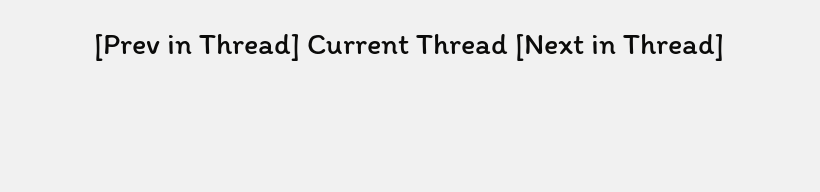[Prev in Thread] Current Thread [Next in Thread]